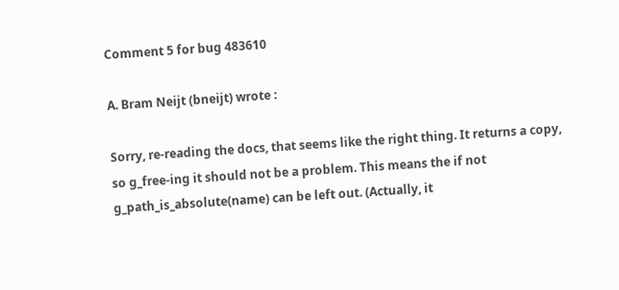Comment 5 for bug 483610

A. Bram Neijt (bneijt) wrote :

Sorry, re-reading the docs, that seems like the right thing. It returns a copy, so g_free-ing it should not be a problem. This means the if not g_path_is_absolute(name) can be left out. (Actually, it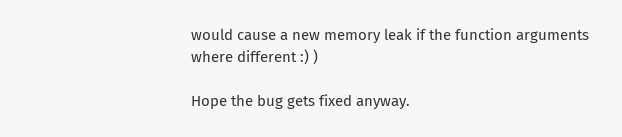would cause a new memory leak if the function arguments where different :) )

Hope the bug gets fixed anyway.